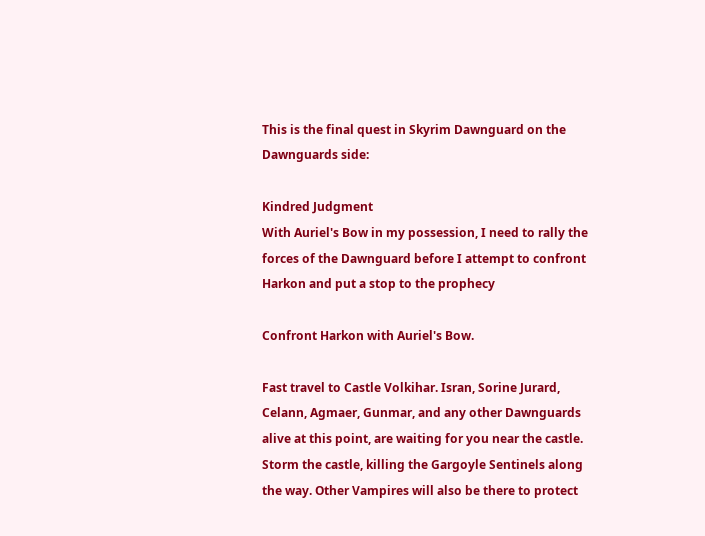This is the final quest in Skyrim Dawnguard on the Dawnguards side:

Kindred Judgment
With Auriel's Bow in my possession, I need to rally the forces of the Dawnguard before I attempt to confront Harkon and put a stop to the prophecy

Confront Harkon with Auriel's Bow.

Fast travel to Castle Volkihar. Isran, Sorine Jurard, Celann, Agmaer, Gunmar, and any other Dawnguards alive at this point, are waiting for you near the castle. Storm the castle, killing the Gargoyle Sentinels along the way. Other Vampires will also be there to protect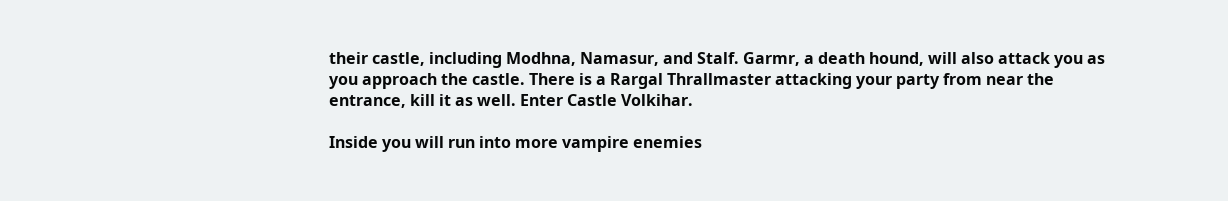their castle, including Modhna, Namasur, and Stalf. Garmr, a death hound, will also attack you as you approach the castle. There is a Rargal Thrallmaster attacking your party from near the entrance, kill it as well. Enter Castle Volkihar.

Inside you will run into more vampire enemies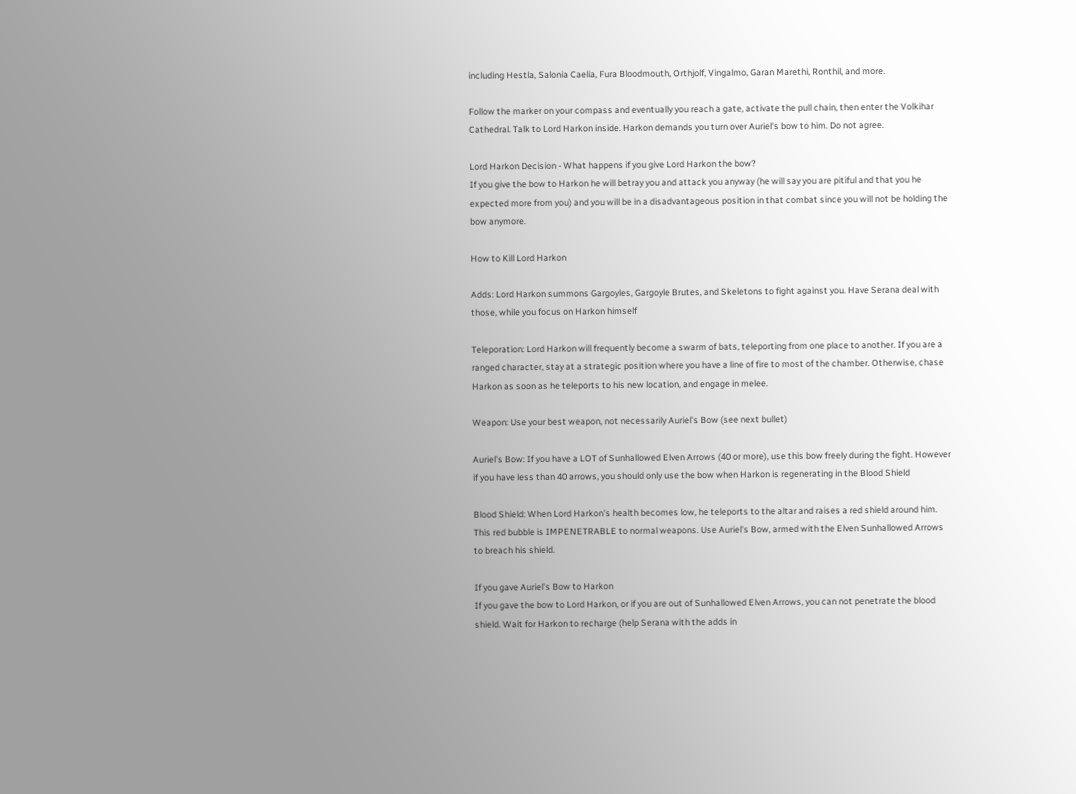including Hestla, Salonia Caelia, Fura Bloodmouth, Orthjolf, Vingalmo, Garan Marethi, Ronthil, and more.

Follow the marker on your compass and eventually you reach a gate, activate the pull chain, then enter the Volkihar Cathedral. Talk to Lord Harkon inside. Harkon demands you turn over Auriel's bow to him. Do not agree.

Lord Harkon Decision - What happens if you give Lord Harkon the bow?
If you give the bow to Harkon he will betray you and attack you anyway (he will say you are pitiful and that you he expected more from you) and you will be in a disadvantageous position in that combat since you will not be holding the bow anymore.

How to Kill Lord Harkon

Adds: Lord Harkon summons Gargoyles, Gargoyle Brutes, and Skeletons to fight against you. Have Serana deal with those, while you focus on Harkon himself

Teleporation: Lord Harkon will frequently become a swarm of bats, teleporting from one place to another. If you are a ranged character, stay at a strategic position where you have a line of fire to most of the chamber. Otherwise, chase Harkon as soon as he teleports to his new location, and engage in melee.

Weapon: Use your best weapon, not necessarily Auriel's Bow (see next bullet)

Auriel's Bow: If you have a LOT of Sunhallowed Elven Arrows (40 or more), use this bow freely during the fight. However if you have less than 40 arrows, you should only use the bow when Harkon is regenerating in the Blood Shield

Blood Shield: When Lord Harkon's health becomes low, he teleports to the altar and raises a red shield around him. This red bubble is IMPENETRABLE to normal weapons. Use Auriel's Bow, armed with the Elven Sunhallowed Arrows to breach his shield.

If you gave Auriel's Bow to Harkon
If you gave the bow to Lord Harkon, or if you are out of Sunhallowed Elven Arrows, you can not penetrate the blood shield. Wait for Harkon to recharge (help Serana with the adds in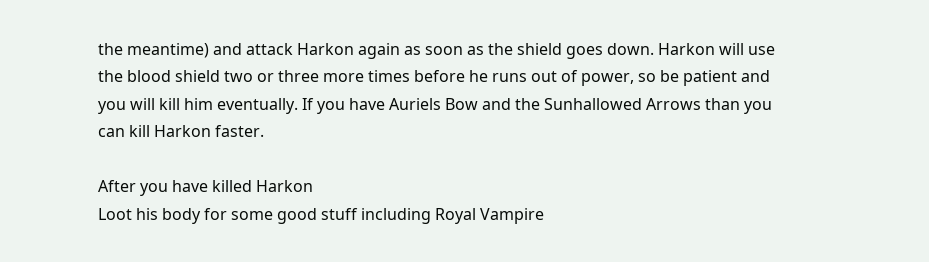the meantime) and attack Harkon again as soon as the shield goes down. Harkon will use the blood shield two or three more times before he runs out of power, so be patient and you will kill him eventually. If you have Auriels Bow and the Sunhallowed Arrows than you can kill Harkon faster.

After you have killed Harkon
Loot his body for some good stuff including Royal Vampire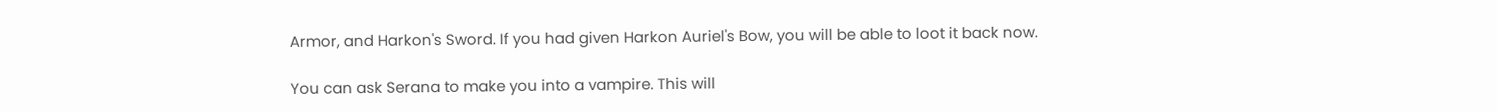Armor, and Harkon's Sword. If you had given Harkon Auriel's Bow, you will be able to loot it back now.

You can ask Serana to make you into a vampire. This will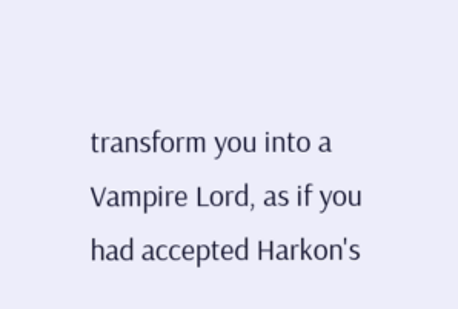transform you into a Vampire Lord, as if you had accepted Harkon's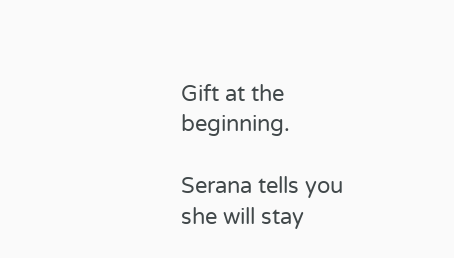Gift at the beginning.

Serana tells you she will stay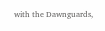with the Dawnguards,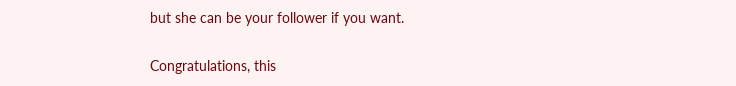but she can be your follower if you want.

Congratulations, this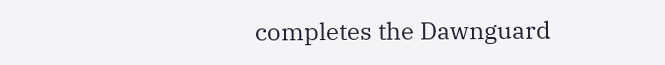completes the Dawnguard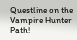Questline on the Vampire Hunter Path!